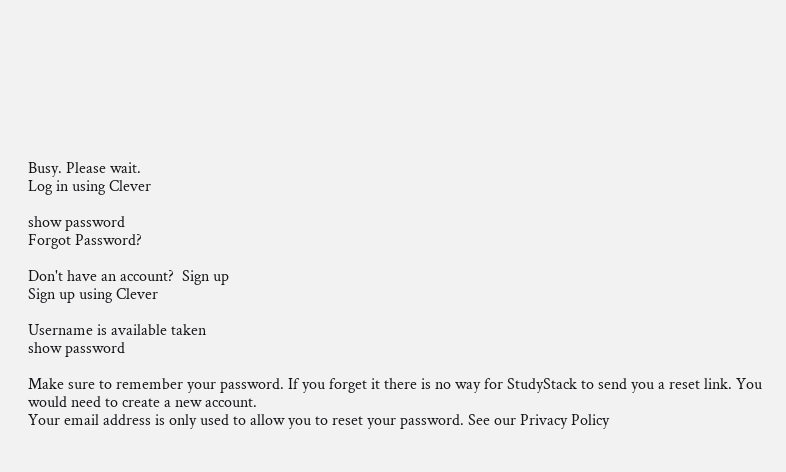Busy. Please wait.
Log in using Clever

show password
Forgot Password?

Don't have an account?  Sign up
Sign up using Clever

Username is available taken
show password

Make sure to remember your password. If you forget it there is no way for StudyStack to send you a reset link. You would need to create a new account.
Your email address is only used to allow you to reset your password. See our Privacy Policy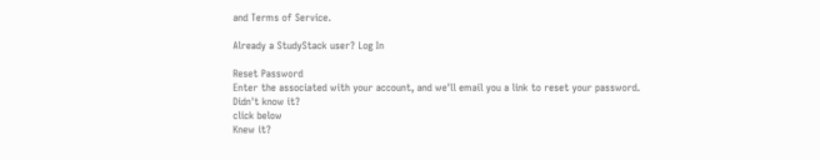and Terms of Service.

Already a StudyStack user? Log In

Reset Password
Enter the associated with your account, and we'll email you a link to reset your password.
Didn't know it?
click below
Knew it?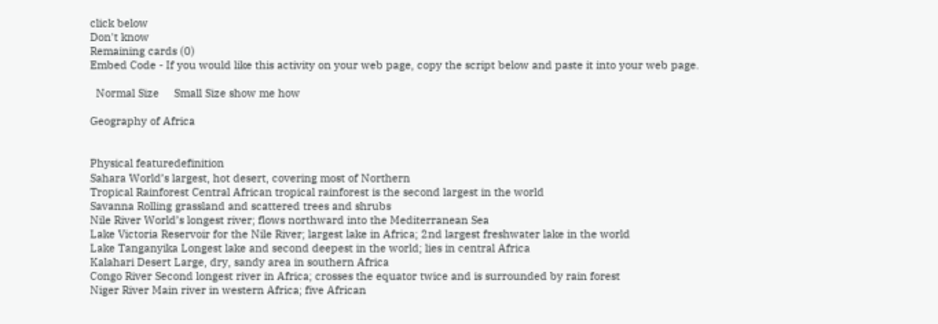click below
Don't know
Remaining cards (0)
Embed Code - If you would like this activity on your web page, copy the script below and paste it into your web page.

  Normal Size     Small Size show me how

Geography of Africa


Physical featuredefinition
Sahara World’s largest, hot desert, covering most of Northern
Tropical Rainforest Central African tropical rainforest is the second largest in the world
Savanna Rolling grassland and scattered trees and shrubs
Nile River World’s longest river; flows northward into the Mediterranean Sea
Lake Victoria Reservoir for the Nile River; largest lake in Africa; 2nd largest freshwater lake in the world
Lake Tanganyika Longest lake and second deepest in the world; lies in central Africa
Kalahari Desert Large, dry, sandy area in southern Africa
Congo River Second longest river in Africa; crosses the equator twice and is surrounded by rain forest
Niger River Main river in western Africa; five African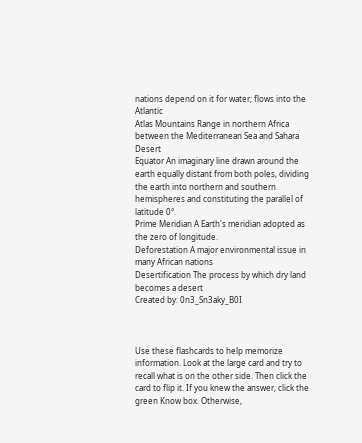nations depend on it for water; flows into the Atlantic
Atlas Mountains Range in northern Africa between the Mediterranean Sea and Sahara Desert
Equator An imaginary line drawn around the earth equally distant from both poles, dividing the earth into northern and southern hemispheres and constituting the parallel of latitude 0°.
Prime Meridian A Earth's meridian adopted as the zero of longitude.
Deforestation A major environmental issue in many African nations
Desertification The process by which dry land becomes a desert
Created by: 0n3_Sn3aky_B0I



Use these flashcards to help memorize information. Look at the large card and try to recall what is on the other side. Then click the card to flip it. If you knew the answer, click the green Know box. Otherwise,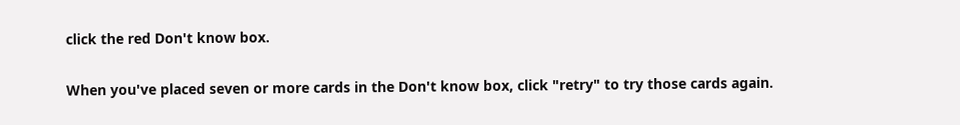click the red Don't know box.

When you've placed seven or more cards in the Don't know box, click "retry" to try those cards again.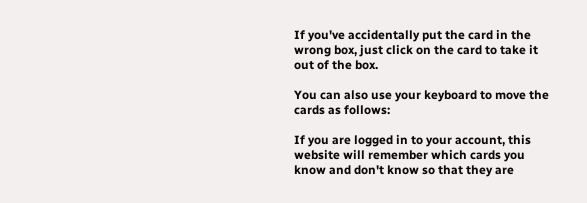If you've accidentally put the card in the wrong box, just click on the card to take it out of the box.

You can also use your keyboard to move the cards as follows:

If you are logged in to your account, this website will remember which cards you know and don't know so that they are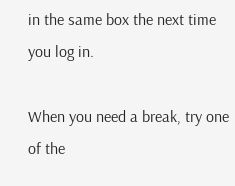in the same box the next time you log in.

When you need a break, try one of the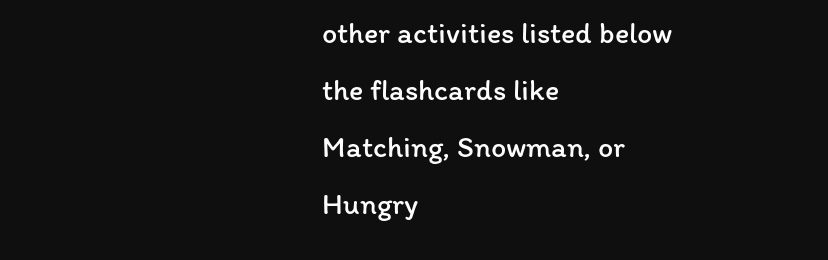other activities listed below the flashcards like Matching, Snowman, or Hungry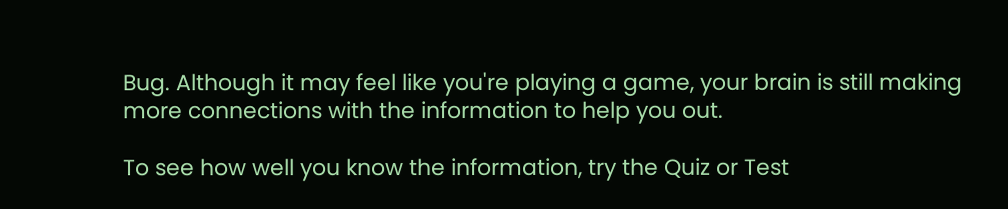Bug. Although it may feel like you're playing a game, your brain is still making more connections with the information to help you out.

To see how well you know the information, try the Quiz or Test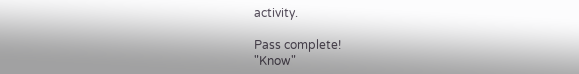activity.

Pass complete!
"Know"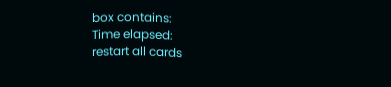box contains:
Time elapsed:
restart all cards